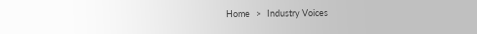Home   >   Industry Voices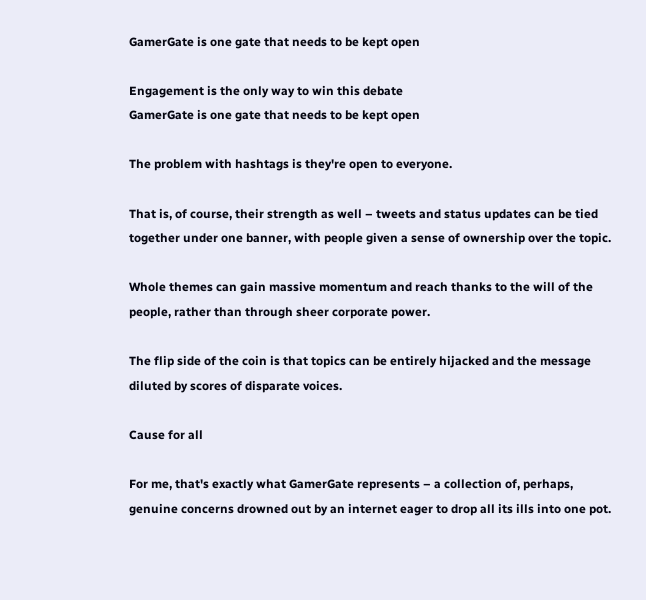GamerGate is one gate that needs to be kept open

Engagement is the only way to win this debate
GamerGate is one gate that needs to be kept open

The problem with hashtags is they're open to everyone.

That is, of course, their strength as well – tweets and status updates can be tied together under one banner, with people given a sense of ownership over the topic.

Whole themes can gain massive momentum and reach thanks to the will of the people, rather than through sheer corporate power.

The flip side of the coin is that topics can be entirely hijacked and the message diluted by scores of disparate voices.

Cause for all

For me, that's exactly what GamerGate represents – a collection of, perhaps, genuine concerns drowned out by an internet eager to drop all its ills into one pot.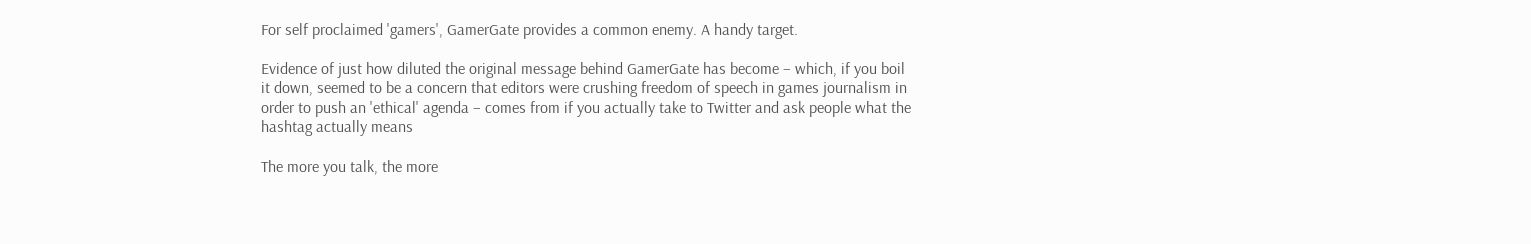For self proclaimed 'gamers', GamerGate provides a common enemy. A handy target.

Evidence of just how diluted the original message behind GamerGate has become – which, if you boil it down, seemed to be a concern that editors were crushing freedom of speech in games journalism in order to push an 'ethical' agenda – comes from if you actually take to Twitter and ask people what the hashtag actually means

The more you talk, the more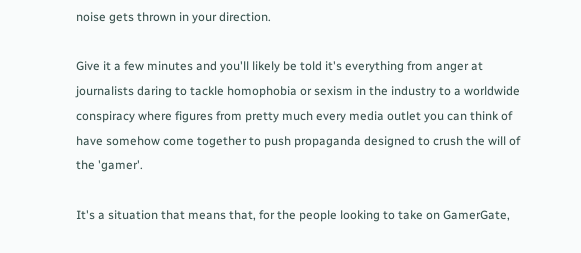noise gets thrown in your direction.

Give it a few minutes and you'll likely be told it's everything from anger at journalists daring to tackle homophobia or sexism in the industry to a worldwide conspiracy where figures from pretty much every media outlet you can think of have somehow come together to push propaganda designed to crush the will of the 'gamer'.

It's a situation that means that, for the people looking to take on GamerGate,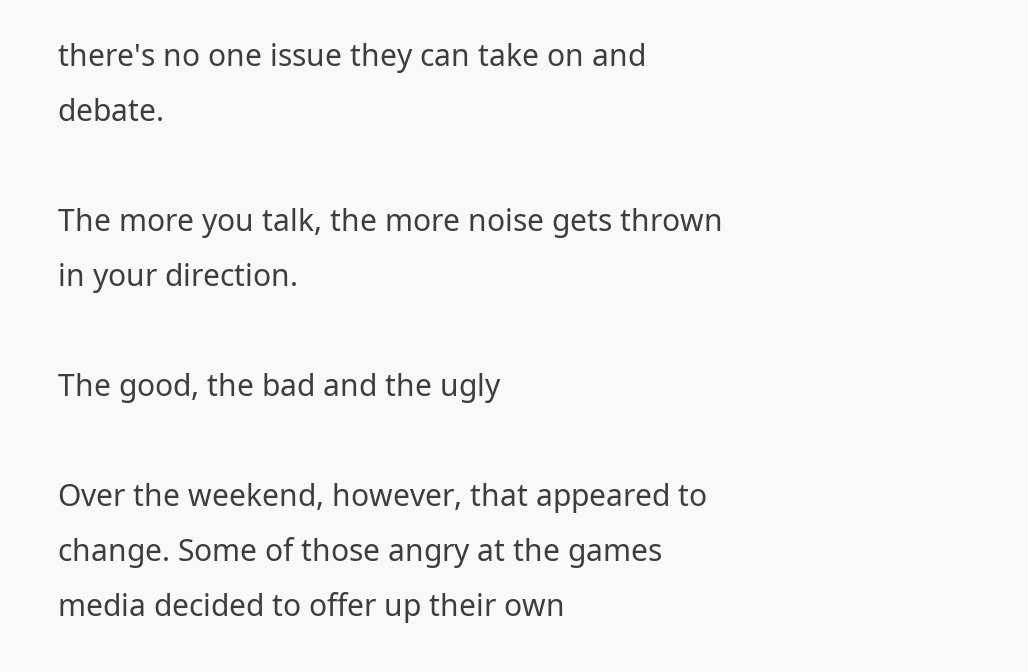there's no one issue they can take on and debate.

The more you talk, the more noise gets thrown in your direction.

The good, the bad and the ugly

Over the weekend, however, that appeared to change. Some of those angry at the games media decided to offer up their own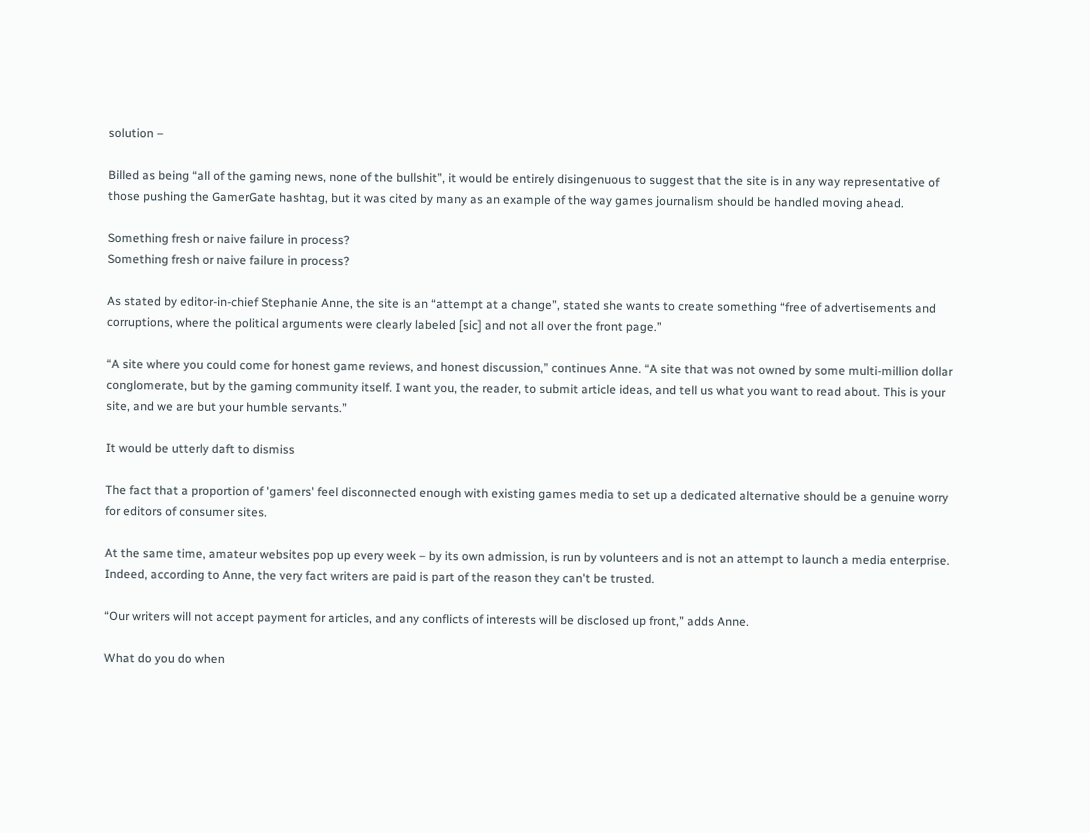solution –

Billed as being “all of the gaming news, none of the bullshit”, it would be entirely disingenuous to suggest that the site is in any way representative of those pushing the GamerGate hashtag, but it was cited by many as an example of the way games journalism should be handled moving ahead.

Something fresh or naive failure in process?
Something fresh or naive failure in process?

As stated by editor-in-chief Stephanie Anne, the site is an “attempt at a change”, stated she wants to create something “free of advertisements and corruptions, where the political arguments were clearly labeled [sic] and not all over the front page.”

“A site where you could come for honest game reviews, and honest discussion,” continues Anne. “A site that was not owned by some multi-million dollar conglomerate, but by the gaming community itself. I want you, the reader, to submit article ideas, and tell us what you want to read about. This is your site, and we are but your humble servants.”

It would be utterly daft to dismiss

The fact that a proportion of 'gamers' feel disconnected enough with existing games media to set up a dedicated alternative should be a genuine worry for editors of consumer sites.

At the same time, amateur websites pop up every week – by its own admission, is run by volunteers and is not an attempt to launch a media enterprise. Indeed, according to Anne, the very fact writers are paid is part of the reason they can't be trusted.

“Our writers will not accept payment for articles, and any conflicts of interests will be disclosed up front,” adds Anne.

What do you do when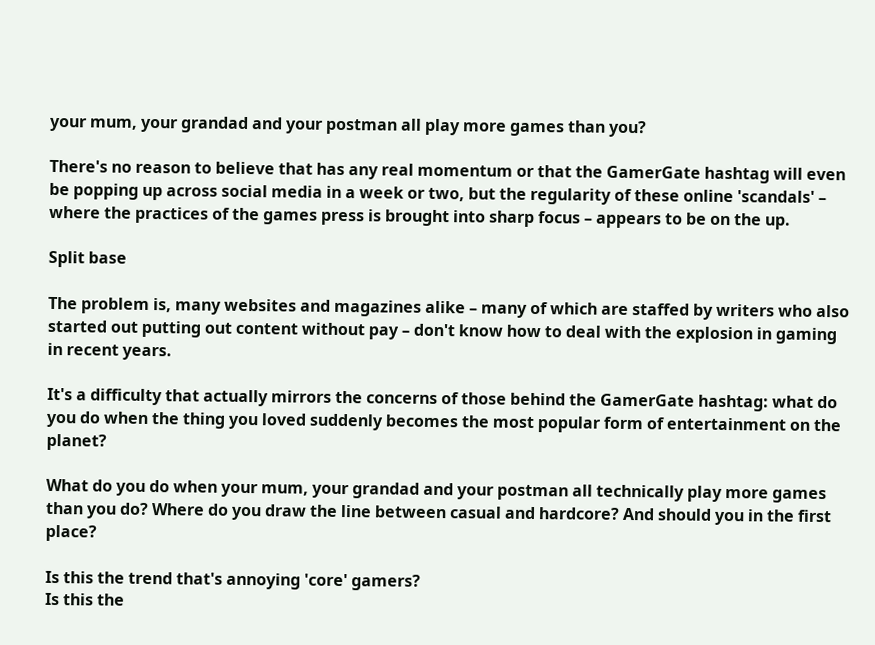your mum, your grandad and your postman all play more games than you?

There's no reason to believe that has any real momentum or that the GamerGate hashtag will even be popping up across social media in a week or two, but the regularity of these online 'scandals' – where the practices of the games press is brought into sharp focus – appears to be on the up.

Split base

The problem is, many websites and magazines alike – many of which are staffed by writers who also started out putting out content without pay – don't know how to deal with the explosion in gaming in recent years.

It's a difficulty that actually mirrors the concerns of those behind the GamerGate hashtag: what do you do when the thing you loved suddenly becomes the most popular form of entertainment on the planet?

What do you do when your mum, your grandad and your postman all technically play more games than you do? Where do you draw the line between casual and hardcore? And should you in the first place?

Is this the trend that's annoying 'core' gamers?
Is this the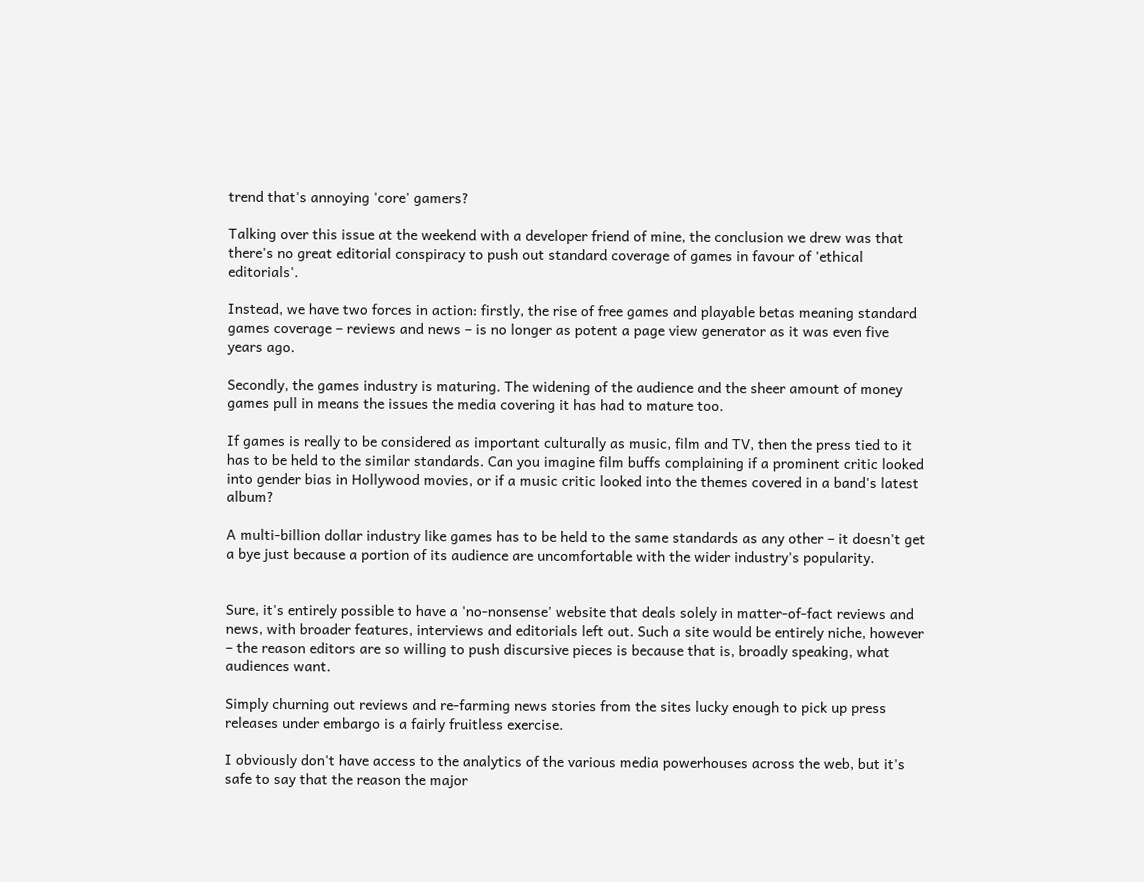trend that's annoying 'core' gamers?

Talking over this issue at the weekend with a developer friend of mine, the conclusion we drew was that there's no great editorial conspiracy to push out standard coverage of games in favour of 'ethical editorials'.

Instead, we have two forces in action: firstly, the rise of free games and playable betas meaning standard games coverage – reviews and news – is no longer as potent a page view generator as it was even five years ago.

Secondly, the games industry is maturing. The widening of the audience and the sheer amount of money games pull in means the issues the media covering it has had to mature too.

If games is really to be considered as important culturally as music, film and TV, then the press tied to it has to be held to the similar standards. Can you imagine film buffs complaining if a prominent critic looked into gender bias in Hollywood movies, or if a music critic looked into the themes covered in a band's latest album?

A multi-billion dollar industry like games has to be held to the same standards as any other – it doesn't get a bye just because a portion of its audience are uncomfortable with the wider industry's popularity.


Sure, it's entirely possible to have a 'no-nonsense' website that deals solely in matter-of-fact reviews and news, with broader features, interviews and editorials left out. Such a site would be entirely niche, however – the reason editors are so willing to push discursive pieces is because that is, broadly speaking, what audiences want.

Simply churning out reviews and re-farming news stories from the sites lucky enough to pick up press releases under embargo is a fairly fruitless exercise.

I obviously don't have access to the analytics of the various media powerhouses across the web, but it's safe to say that the reason the major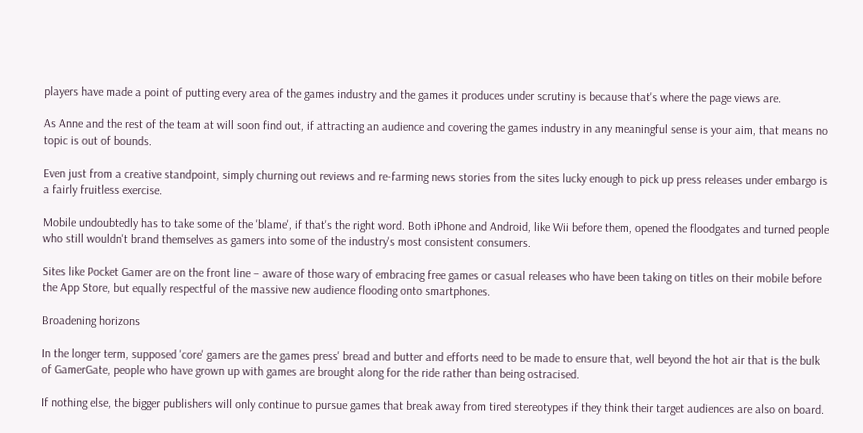players have made a point of putting every area of the games industry and the games it produces under scrutiny is because that's where the page views are.

As Anne and the rest of the team at will soon find out, if attracting an audience and covering the games industry in any meaningful sense is your aim, that means no topic is out of bounds.

Even just from a creative standpoint, simply churning out reviews and re-farming news stories from the sites lucky enough to pick up press releases under embargo is a fairly fruitless exercise.

Mobile undoubtedly has to take some of the 'blame', if that's the right word. Both iPhone and Android, like Wii before them, opened the floodgates and turned people who still wouldn't brand themselves as gamers into some of the industry's most consistent consumers.

Sites like Pocket Gamer are on the front line – aware of those wary of embracing free games or casual releases who have been taking on titles on their mobile before the App Store, but equally respectful of the massive new audience flooding onto smartphones.

Broadening horizons

In the longer term, supposed 'core' gamers are the games press' bread and butter and efforts need to be made to ensure that, well beyond the hot air that is the bulk of GamerGate, people who have grown up with games are brought along for the ride rather than being ostracised.

If nothing else, the bigger publishers will only continue to pursue games that break away from tired stereotypes if they think their target audiences are also on board.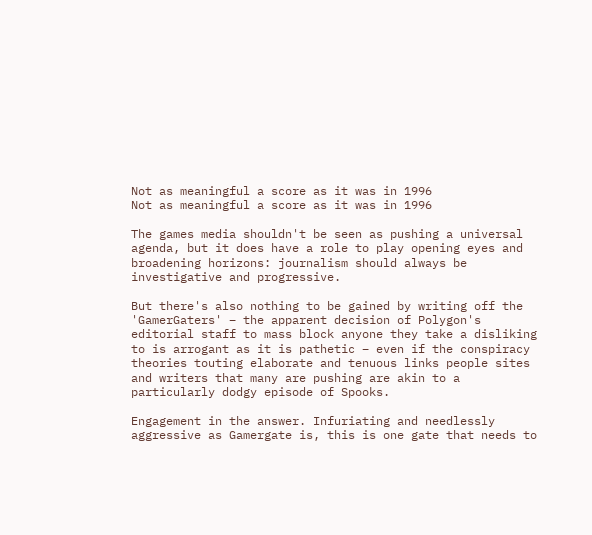Not as meaningful a score as it was in 1996
Not as meaningful a score as it was in 1996

The games media shouldn't be seen as pushing a universal agenda, but it does have a role to play opening eyes and broadening horizons: journalism should always be investigative and progressive.

But there's also nothing to be gained by writing off the 'GamerGaters' – the apparent decision of Polygon's editorial staff to mass block anyone they take a disliking to is arrogant as it is pathetic – even if the conspiracy theories touting elaborate and tenuous links people sites and writers that many are pushing are akin to a particularly dodgy episode of Spooks.

Engagement in the answer. Infuriating and needlessly aggressive as Gamergate is, this is one gate that needs to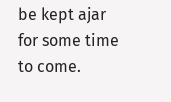be kept ajar for some time to come.